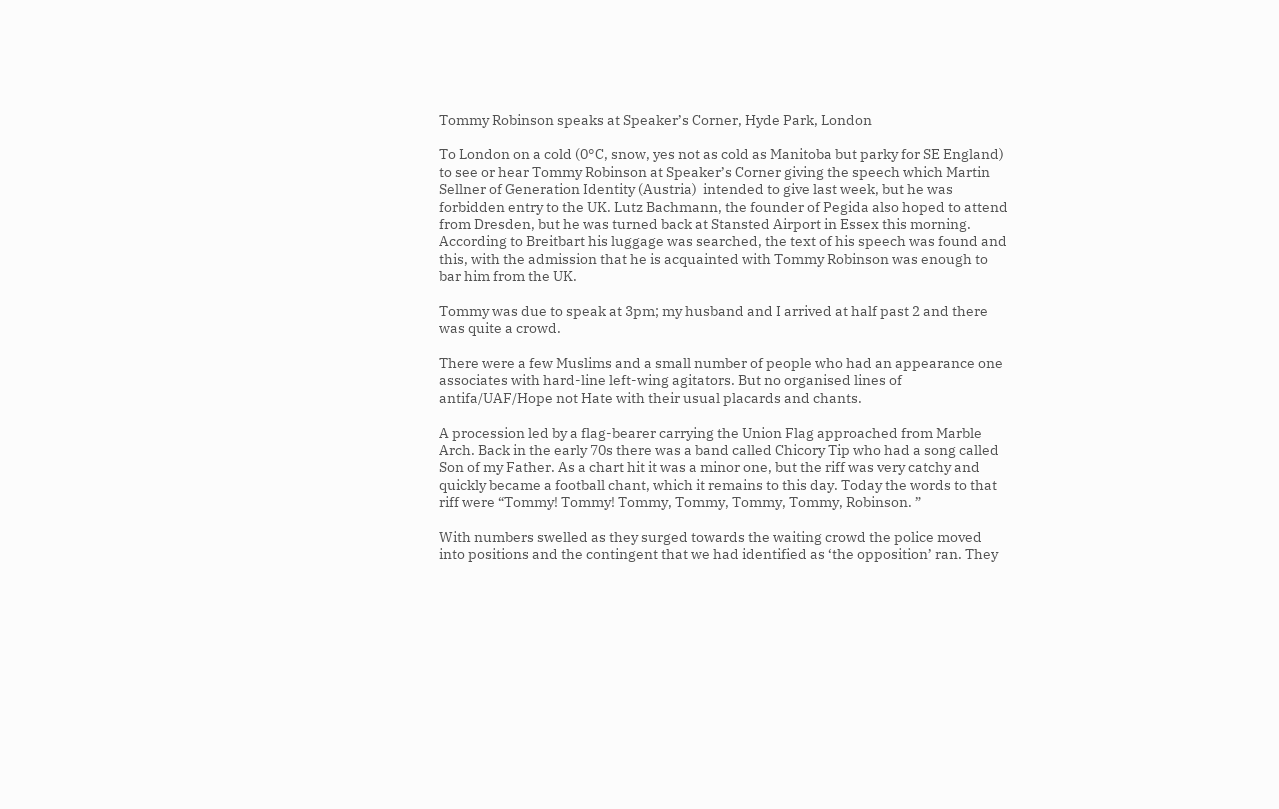Tommy Robinson speaks at Speaker’s Corner, Hyde Park, London

To London on a cold (0°C, snow, yes not as cold as Manitoba but parky for SE England) to see or hear Tommy Robinson at Speaker’s Corner giving the speech which Martin Sellner of Generation Identity (Austria)  intended to give last week, but he was forbidden entry to the UK. Lutz Bachmann, the founder of Pegida also hoped to attend from Dresden, but he was turned back at Stansted Airport in Essex this morning. According to Breitbart his luggage was searched, the text of his speech was found and this, with the admission that he is acquainted with Tommy Robinson was enough to bar him from the UK.

Tommy was due to speak at 3pm; my husband and I arrived at half past 2 and there was quite a crowd.

There were a few Muslims and a small number of people who had an appearance one associates with hard-line left-wing agitators. But no organised lines of antifa/UAF/Hope not Hate with their usual placards and chants.

A procession led by a flag-bearer carrying the Union Flag approached from Marble Arch. Back in the early 70s there was a band called Chicory Tip who had a song called Son of my Father. As a chart hit it was a minor one, but the riff was very catchy and quickly became a football chant, which it remains to this day. Today the words to that riff were “Tommy! Tommy! Tommy, Tommy, Tommy, Tommy, Robinson. ”

With numbers swelled as they surged towards the waiting crowd the police moved into positions and the contingent that we had identified as ‘the opposition’ ran. They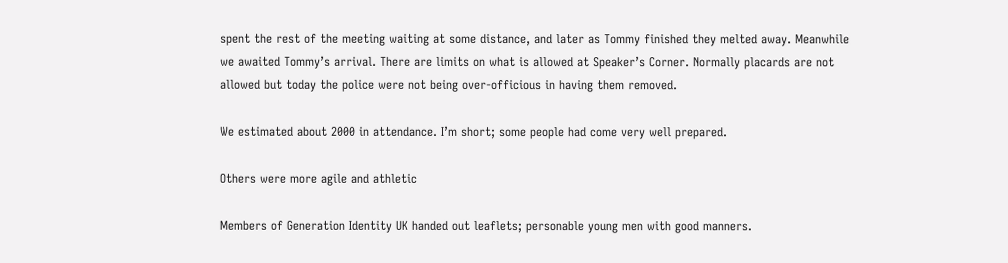spent the rest of the meeting waiting at some distance, and later as Tommy finished they melted away. Meanwhile we awaited Tommy’s arrival. There are limits on what is allowed at Speaker’s Corner. Normally placards are not allowed but today the police were not being over-officious in having them removed.

We estimated about 2000 in attendance. I’m short; some people had come very well prepared.

Others were more agile and athletic

Members of Generation Identity UK handed out leaflets; personable young men with good manners.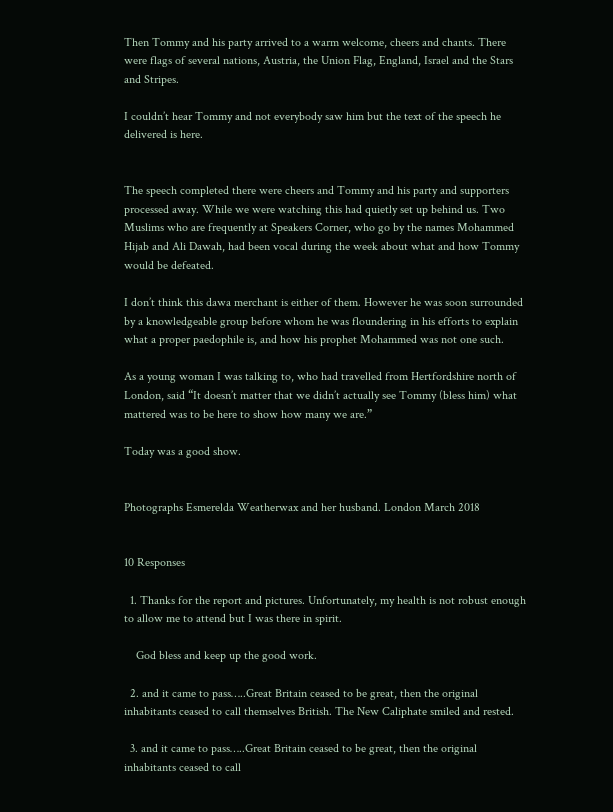Then Tommy and his party arrived to a warm welcome, cheers and chants. There were flags of several nations, Austria, the Union Flag, England, Israel and the Stars and Stripes.

I couldn’t hear Tommy and not everybody saw him but the text of the speech he delivered is here.


The speech completed there were cheers and Tommy and his party and supporters processed away. While we were watching this had quietly set up behind us. Two Muslims who are frequently at Speakers Corner, who go by the names Mohammed Hijab and Ali Dawah, had been vocal during the week about what and how Tommy would be defeated.

I don’t think this dawa merchant is either of them. However he was soon surrounded by a knowledgeable group before whom he was floundering in his efforts to explain what a proper paedophile is, and how his prophet Mohammed was not one such.

As a young woman I was talking to, who had travelled from Hertfordshire north of London, said “It doesn’t matter that we didn’t actually see Tommy (bless him) what mattered was to be here to show how many we are.”

Today was a good show.


Photographs Esmerelda Weatherwax and her husband. London March 2018


10 Responses

  1. Thanks for the report and pictures. Unfortunately, my health is not robust enough to allow me to attend but I was there in spirit.

    God bless and keep up the good work.

  2. and it came to pass…..Great Britain ceased to be great, then the original inhabitants ceased to call themselves British. The New Caliphate smiled and rested.

  3. and it came to pass…..Great Britain ceased to be great, then the original inhabitants ceased to call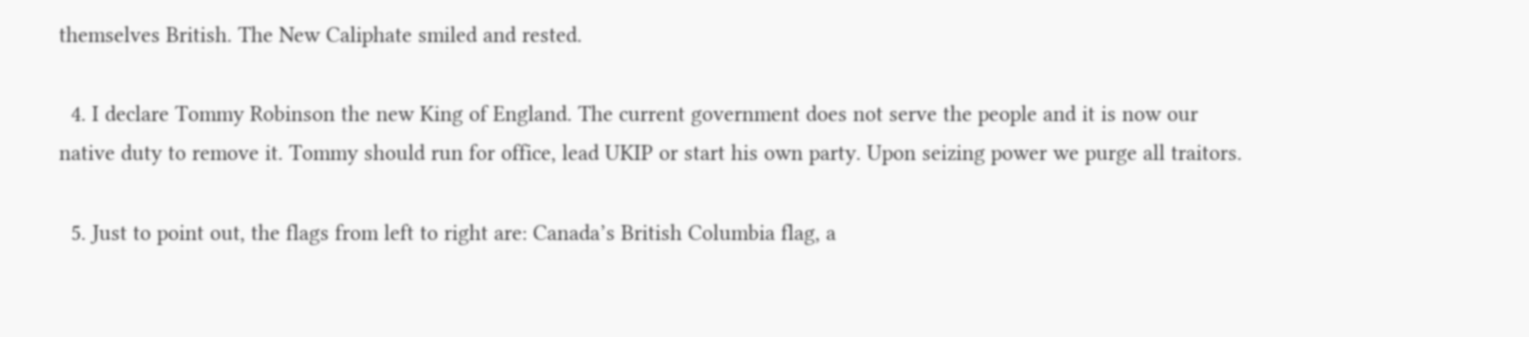themselves British. The New Caliphate smiled and rested.

  4. I declare Tommy Robinson the new King of England. The current government does not serve the people and it is now our native duty to remove it. Tommy should run for office, lead UKIP or start his own party. Upon seizing power we purge all traitors.

  5. Just to point out, the flags from left to right are: Canada’s British Columbia flag, a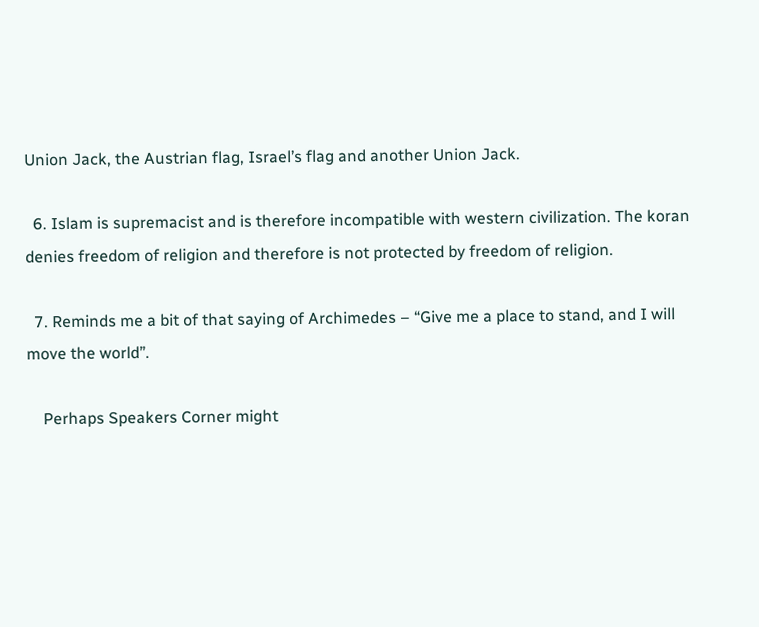Union Jack, the Austrian flag, Israel’s flag and another Union Jack.

  6. Islam is supremacist and is therefore incompatible with western civilization. The koran denies freedom of religion and therefore is not protected by freedom of religion.

  7. Reminds me a bit of that saying of Archimedes – “Give me a place to stand, and I will move the world”.

    Perhaps Speakers Corner might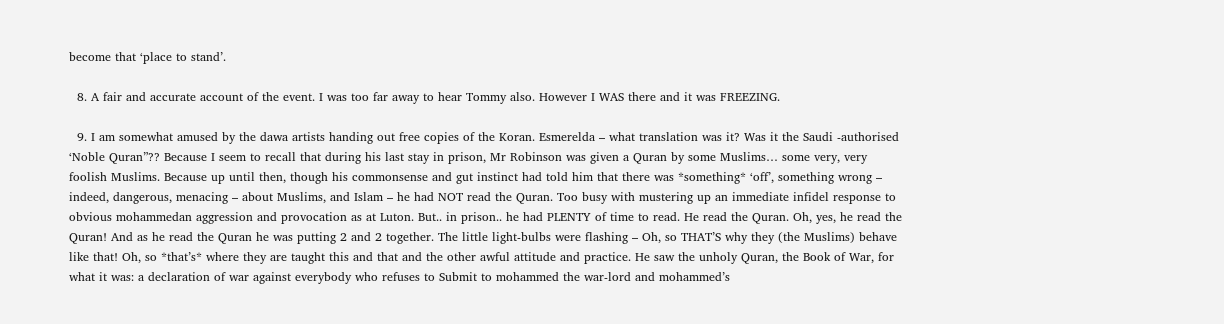become that ‘place to stand’.

  8. A fair and accurate account of the event. I was too far away to hear Tommy also. However I WAS there and it was FREEZING.

  9. I am somewhat amused by the dawa artists handing out free copies of the Koran. Esmerelda – what translation was it? Was it the Saudi -authorised ‘Noble Quran”?? Because I seem to recall that during his last stay in prison, Mr Robinson was given a Quran by some Muslims… some very, very foolish Muslims. Because up until then, though his commonsense and gut instinct had told him that there was *something* ‘off’, something wrong – indeed, dangerous, menacing – about Muslims, and Islam – he had NOT read the Quran. Too busy with mustering up an immediate infidel response to obvious mohammedan aggression and provocation as at Luton. But.. in prison.. he had PLENTY of time to read. He read the Quran. Oh, yes, he read the Quran! And as he read the Quran he was putting 2 and 2 together. The little light-bulbs were flashing – Oh, so THAT’S why they (the Muslims) behave like that! Oh, so *that’s* where they are taught this and that and the other awful attitude and practice. He saw the unholy Quran, the Book of War, for what it was: a declaration of war against everybody who refuses to Submit to mohammed the war-lord and mohammed’s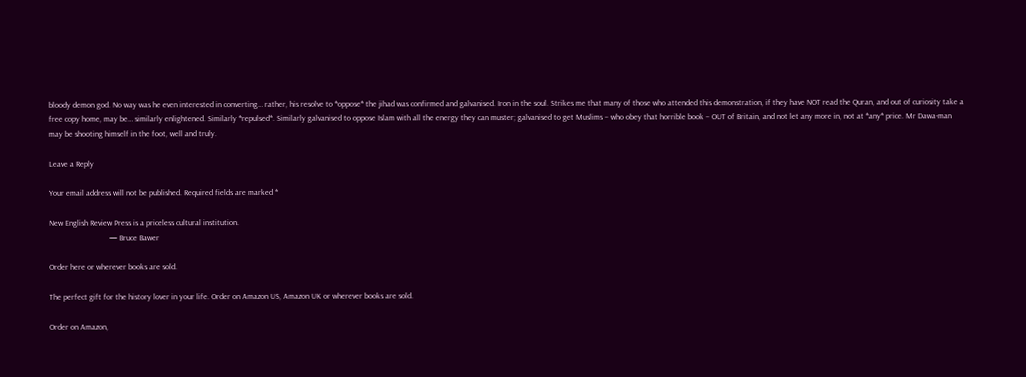bloody demon god. No way was he even interested in converting… rather, his resolve to *oppose* the jihad was confirmed and galvanised. Iron in the soul. Strikes me that many of those who attended this demonstration, if they have NOT read the Quran, and out of curiosity take a free copy home, may be… similarly enlightened. Similarly *repulsed*. Similarly galvanised to oppose Islam with all the energy they can muster; galvanised to get Muslims – who obey that horrible book – OUT of Britain, and not let any more in, not at *any* price. Mr Dawa-man may be shooting himself in the foot, well and truly.

Leave a Reply

Your email address will not be published. Required fields are marked *

New English Review Press is a priceless cultural institution.
                              — Bruce Bawer

Order here or wherever books are sold.

The perfect gift for the history lover in your life. Order on Amazon US, Amazon UK or wherever books are sold.

Order on Amazon,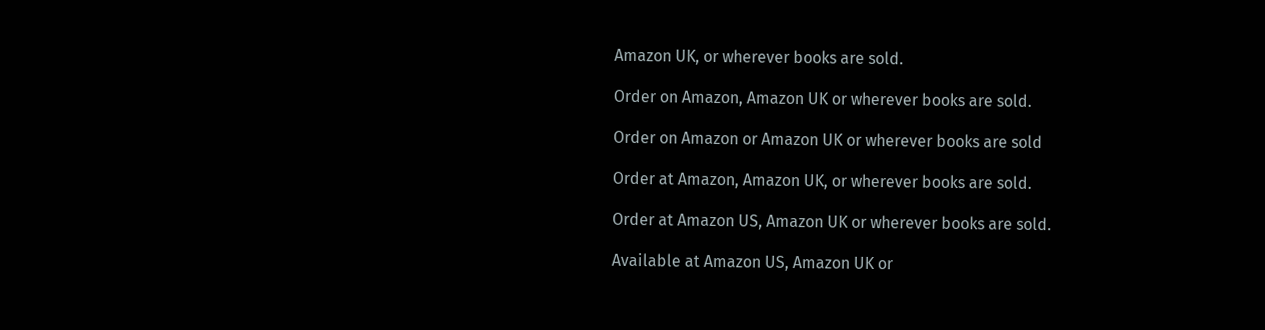Amazon UK, or wherever books are sold.

Order on Amazon, Amazon UK or wherever books are sold.

Order on Amazon or Amazon UK or wherever books are sold

Order at Amazon, Amazon UK, or wherever books are sold.

Order at Amazon US, Amazon UK or wherever books are sold.

Available at Amazon US, Amazon UK or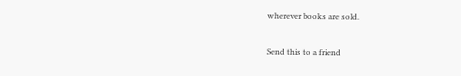wherever books are sold.

Send this to a friend